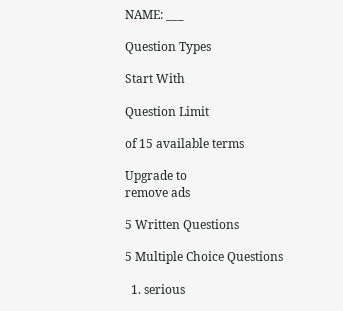NAME: ___

Question Types

Start With

Question Limit

of 15 available terms

Upgrade to
remove ads

5 Written Questions

5 Multiple Choice Questions

  1. serious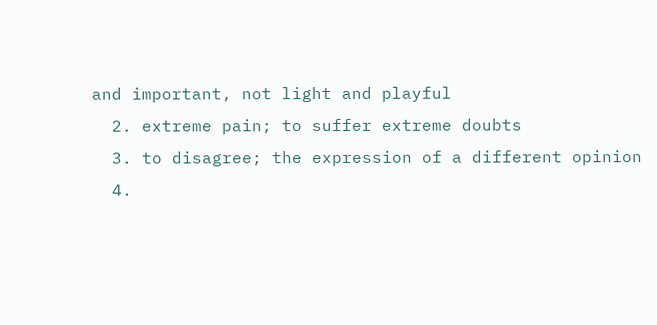and important, not light and playful
  2. extreme pain; to suffer extreme doubts
  3. to disagree; the expression of a different opinion
  4.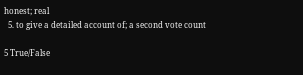honest; real
  5. to give a detailed account of; a second vote count

5 True/False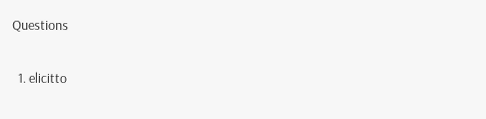Questions

  1. elicitto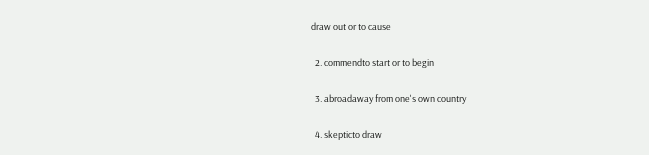draw out or to cause


  2. commendto start or to begin


  3. abroadaway from one's own country


  4. skepticto draw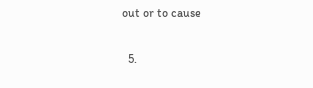out or to cause


  5.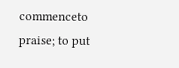commenceto praise; to put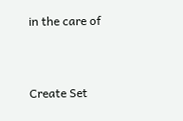in the care of


Create Set